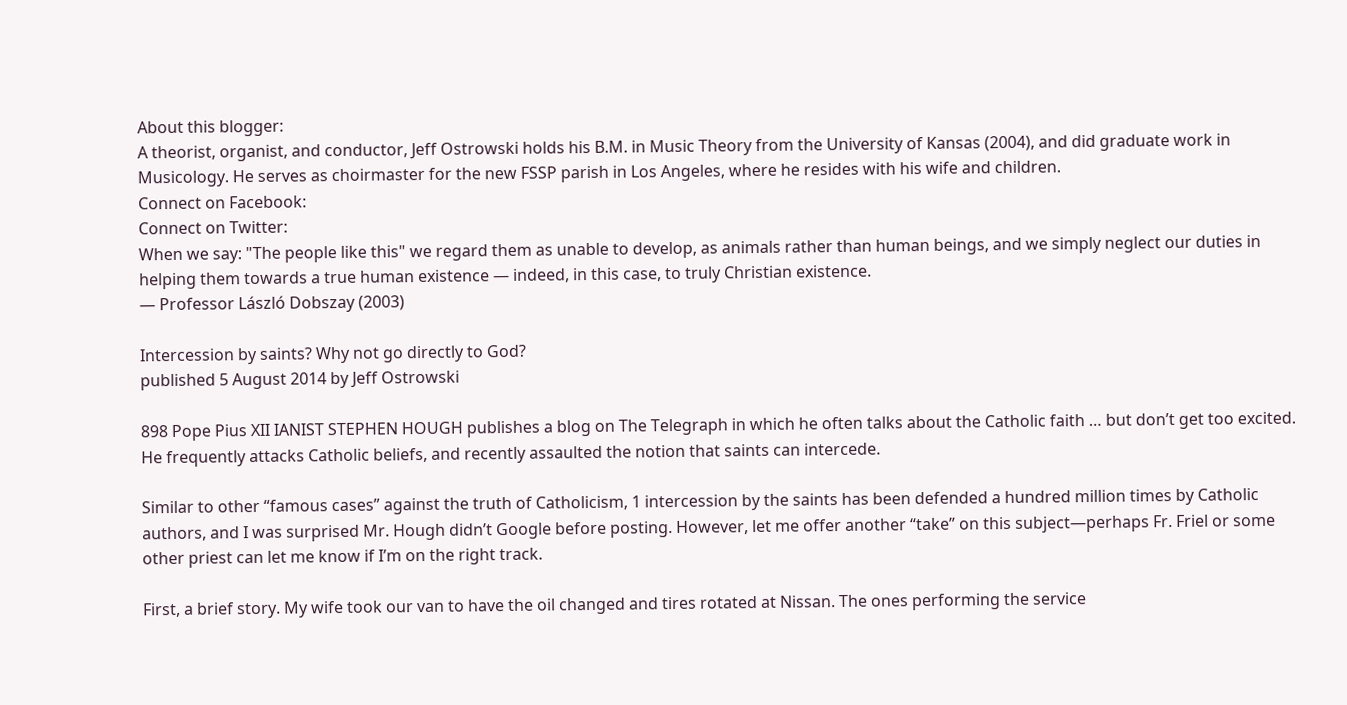About this blogger:
A theorist, organist, and conductor, Jeff Ostrowski holds his B.M. in Music Theory from the University of Kansas (2004), and did graduate work in Musicology. He serves as choirmaster for the new FSSP parish in Los Angeles, where he resides with his wife and children.
Connect on Facebook:
Connect on Twitter:
When we say: "The people like this" we regard them as unable to develop, as animals rather than human beings, and we simply neglect our duties in helping them towards a true human existence — indeed, in this case, to truly Christian existence.
— Professor László Dobszay (2003)

Intercession by saints? Why not go directly to God?
published 5 August 2014 by Jeff Ostrowski

898 Pope Pius XII IANIST STEPHEN HOUGH publishes a blog on The Telegraph in which he often talks about the Catholic faith … but don’t get too excited. He frequently attacks Catholic beliefs, and recently assaulted the notion that saints can intercede.

Similar to other “famous cases” against the truth of Catholicism, 1 intercession by the saints has been defended a hundred million times by Catholic authors, and I was surprised Mr. Hough didn’t Google before posting. However, let me offer another “take” on this subject—perhaps Fr. Friel or some other priest can let me know if I’m on the right track.

First, a brief story. My wife took our van to have the oil changed and tires rotated at Nissan. The ones performing the service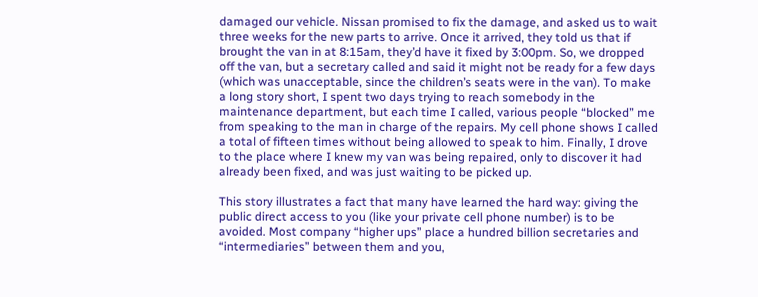damaged our vehicle. Nissan promised to fix the damage, and asked us to wait three weeks for the new parts to arrive. Once it arrived, they told us that if brought the van in at 8:15am, they’d have it fixed by 3:00pm. So, we dropped off the van, but a secretary called and said it might not be ready for a few days (which was unacceptable, since the children’s seats were in the van). To make a long story short, I spent two days trying to reach somebody in the maintenance department, but each time I called, various people “blocked” me from speaking to the man in charge of the repairs. My cell phone shows I called a total of fifteen times without being allowed to speak to him. Finally, I drove to the place where I knew my van was being repaired, only to discover it had already been fixed, and was just waiting to be picked up.

This story illustrates a fact that many have learned the hard way: giving the public direct access to you (like your private cell phone number) is to be avoided. Most company “higher ups” place a hundred billion secretaries and “intermediaries” between them and you,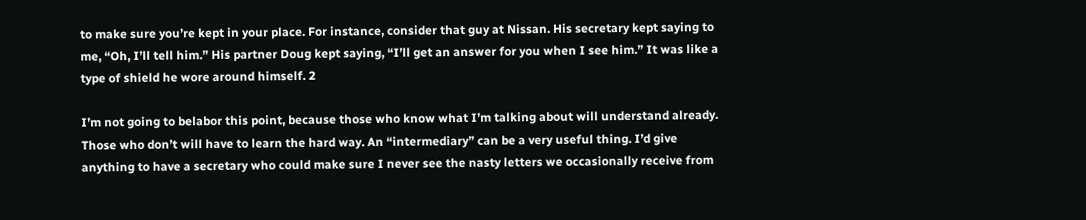to make sure you’re kept in your place. For instance, consider that guy at Nissan. His secretary kept saying to me, “Oh, I’ll tell him.” His partner Doug kept saying, “I’ll get an answer for you when I see him.” It was like a type of shield he wore around himself. 2

I’m not going to belabor this point, because those who know what I’m talking about will understand already. Those who don’t will have to learn the hard way. An “intermediary” can be a very useful thing. I’d give anything to have a secretary who could make sure I never see the nasty letters we occasionally receive from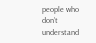people who don’t understand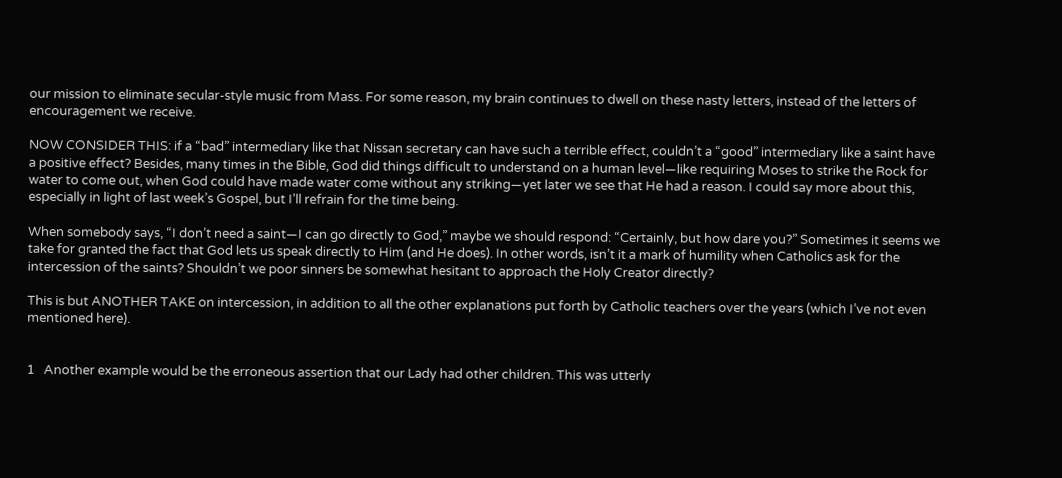our mission to eliminate secular-style music from Mass. For some reason, my brain continues to dwell on these nasty letters, instead of the letters of encouragement we receive.

NOW CONSIDER THIS: if a “bad” intermediary like that Nissan secretary can have such a terrible effect, couldn’t a “good” intermediary like a saint have a positive effect? Besides, many times in the Bible, God did things difficult to understand on a human level—like requiring Moses to strike the Rock for water to come out, when God could have made water come without any striking—yet later we see that He had a reason. I could say more about this, especially in light of last week’s Gospel, but I’ll refrain for the time being.

When somebody says, “I don’t need a saint—I can go directly to God,” maybe we should respond: “Certainly, but how dare you?” Sometimes it seems we take for granted the fact that God lets us speak directly to Him (and He does). In other words, isn’t it a mark of humility when Catholics ask for the intercession of the saints? Shouldn’t we poor sinners be somewhat hesitant to approach the Holy Creator directly?

This is but ANOTHER TAKE on intercession, in addition to all the other explanations put forth by Catholic teachers over the years (which I’ve not even mentioned here).


1   Another example would be the erroneous assertion that our Lady had other children. This was utterly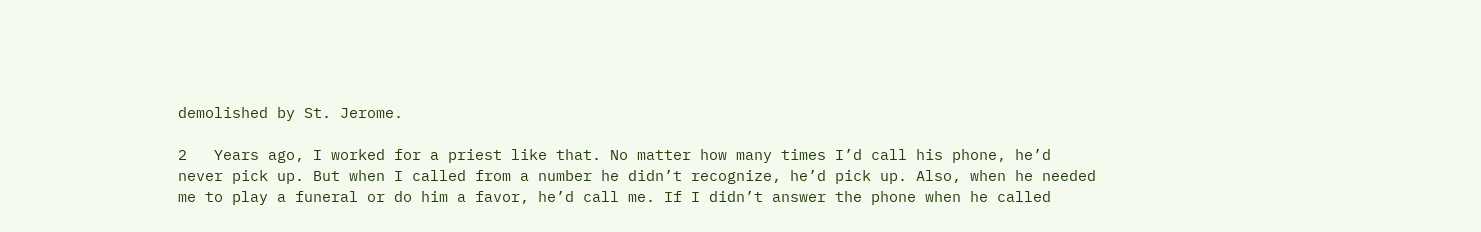demolished by St. Jerome.

2   Years ago, I worked for a priest like that. No matter how many times I’d call his phone, he’d never pick up. But when I called from a number he didn’t recognize, he’d pick up. Also, when he needed me to play a funeral or do him a favor, he’d call me. If I didn’t answer the phone when he called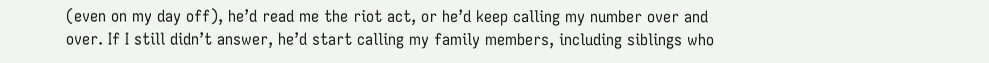(even on my day off), he’d read me the riot act, or he’d keep calling my number over and over. If I still didn’t answer, he’d start calling my family members, including siblings who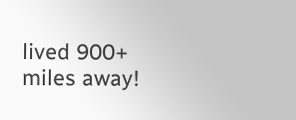lived 900+ miles away!